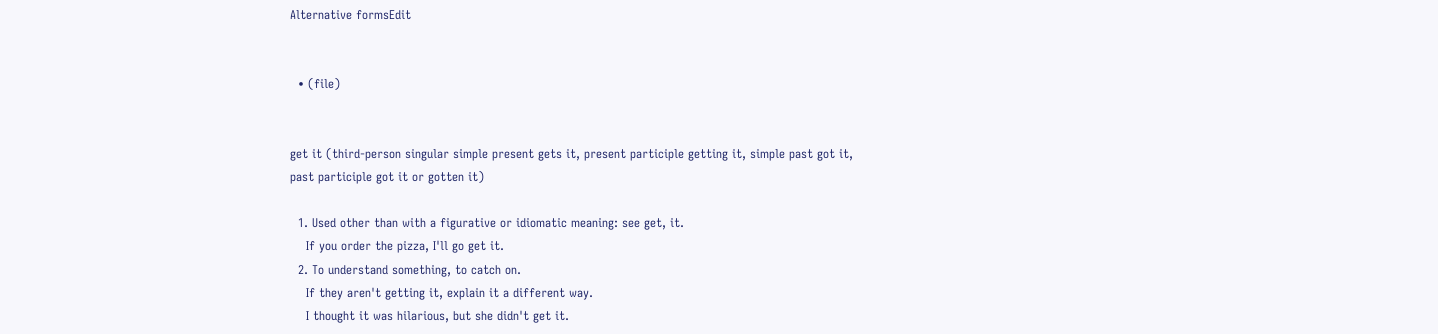Alternative formsEdit


  • (file)


get it (third-person singular simple present gets it, present participle getting it, simple past got it, past participle got it or gotten it)

  1. Used other than with a figurative or idiomatic meaning: see get, it.
    If you order the pizza, I'll go get it.
  2. To understand something, to catch on.
    If they aren't getting it, explain it a different way.
    I thought it was hilarious, but she didn't get it.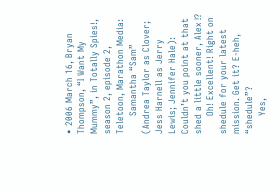• 2006 March 16, Bryan Thompson, “I Want My Mummy”, in Totally Spies!, season 2, episode 2, Teletoon, Marathon Media:
      Samantha “Sam” (Andrea Taylor as Clover; Jess Harnell as Jerry Lewis; Jennifer Hale): Couldn’t you point at that shed a little sooner, Alex⁉
      Oh! Excellent! Right on shedule for your latest mission. Get it? E-heh, “shedule”?
      Yes,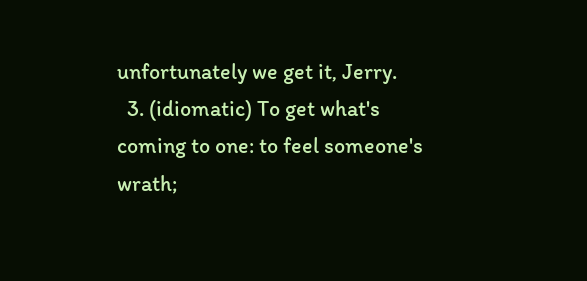unfortunately we get it, Jerry.
  3. (idiomatic) To get what's coming to one: to feel someone's wrath;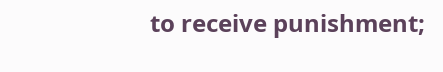to receive punishment;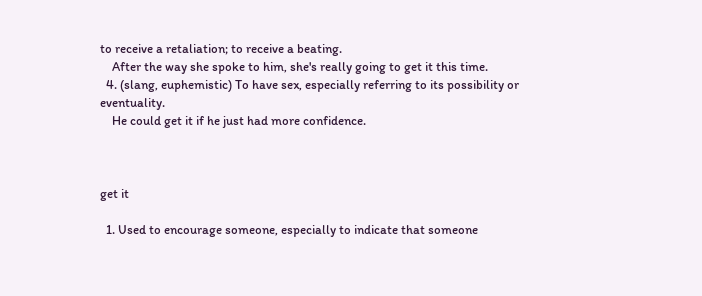to receive a retaliation; to receive a beating.
    After the way she spoke to him, she's really going to get it this time.
  4. (slang, euphemistic) To have sex, especially referring to its possibility or eventuality.
    He could get it if he just had more confidence.



get it

  1. Used to encourage someone, especially to indicate that someone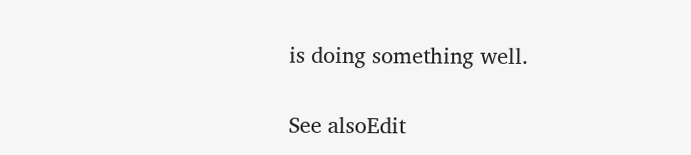is doing something well.

See alsoEdit